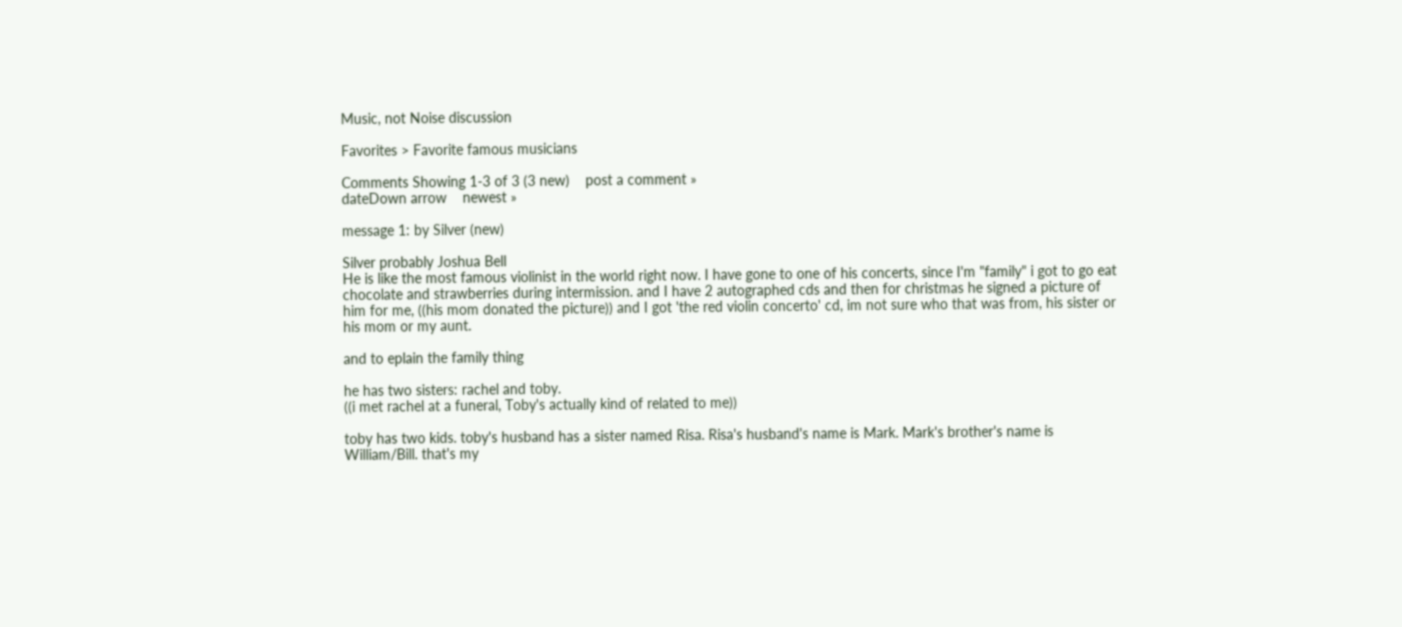Music, not Noise discussion

Favorites > Favorite famous musicians

Comments Showing 1-3 of 3 (3 new)    post a comment »
dateDown arrow    newest »

message 1: by Silver (new)

Silver probably Joshua Bell
He is like the most famous violinist in the world right now. I have gone to one of his concerts, since I'm "family" i got to go eat chocolate and strawberries during intermission. and I have 2 autographed cds and then for christmas he signed a picture of him for me, ((his mom donated the picture)) and I got 'the red violin concerto' cd, im not sure who that was from, his sister or his mom or my aunt.

and to eplain the family thing

he has two sisters: rachel and toby.
((i met rachel at a funeral, Toby's actually kind of related to me))

toby has two kids. toby's husband has a sister named Risa. Risa's husband's name is Mark. Mark's brother's name is William/Bill. that's my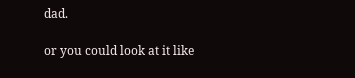dad.

or you could look at it like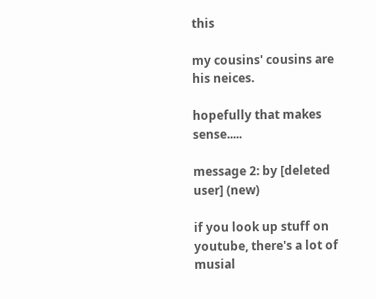this

my cousins' cousins are his neices.

hopefully that makes sense.....

message 2: by [deleted user] (new)

if you look up stuff on youtube, there's a lot of musial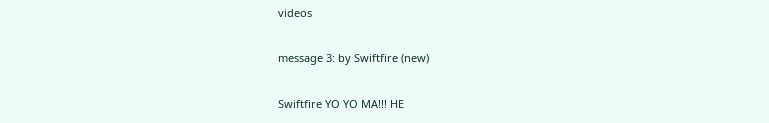videos

message 3: by Swiftfire (new)

Swiftfire YO YO MA!!! HE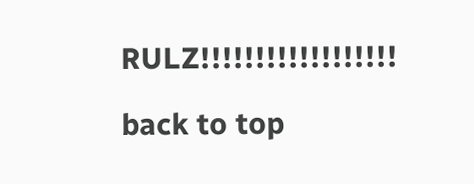RULZ!!!!!!!!!!!!!!!!!!

back to top